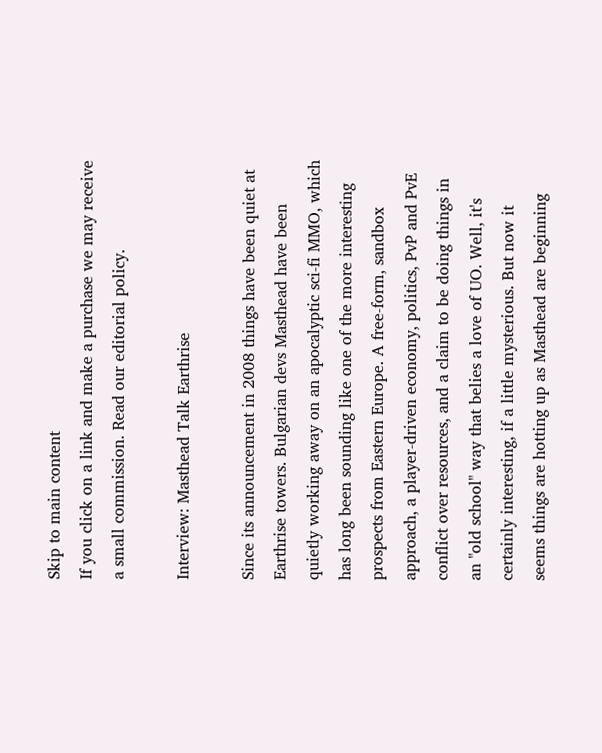Skip to main content
If you click on a link and make a purchase we may receive a small commission. Read our editorial policy.

Interview: Masthead Talk Earthrise

Since its announcement in 2008 things have been quiet at Earthrise towers. Bulgarian devs Masthead have been quietly working away on an apocalyptic sci-fi MMO, which has long been sounding like one of the more interesting prospects from Eastern Europe. A free-form, sandbox approach, a player-driven economy, politics, PvP and PvE conflict over resources, and a claim to be doing things in an "old school" way that belies a love of UO. Well, it's certainly interesting, if a little mysterious. But now it seems things are hotting up as Masthead are beginning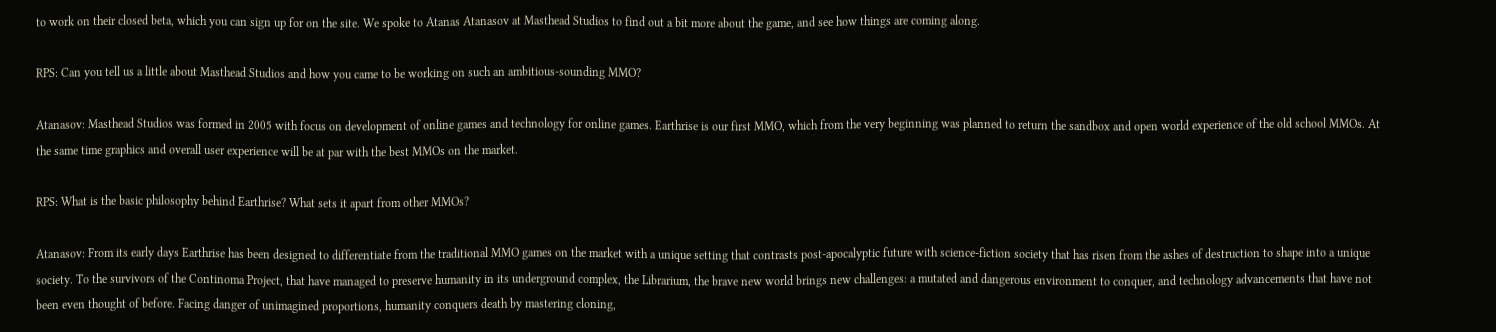to work on their closed beta, which you can sign up for on the site. We spoke to Atanas Atanasov at Masthead Studios to find out a bit more about the game, and see how things are coming along.

RPS: Can you tell us a little about Masthead Studios and how you came to be working on such an ambitious-sounding MMO?

Atanasov: Masthead Studios was formed in 2005 with focus on development of online games and technology for online games. Earthrise is our first MMO, which from the very beginning was planned to return the sandbox and open world experience of the old school MMOs. At the same time graphics and overall user experience will be at par with the best MMOs on the market.

RPS: What is the basic philosophy behind Earthrise? What sets it apart from other MMOs?

Atanasov: From its early days Earthrise has been designed to differentiate from the traditional MMO games on the market with a unique setting that contrasts post-apocalyptic future with science-fiction society that has risen from the ashes of destruction to shape into a unique society. To the survivors of the Continoma Project, that have managed to preserve humanity in its underground complex, the Librarium, the brave new world brings new challenges: a mutated and dangerous environment to conquer, and technology advancements that have not been even thought of before. Facing danger of unimagined proportions, humanity conquers death by mastering cloning,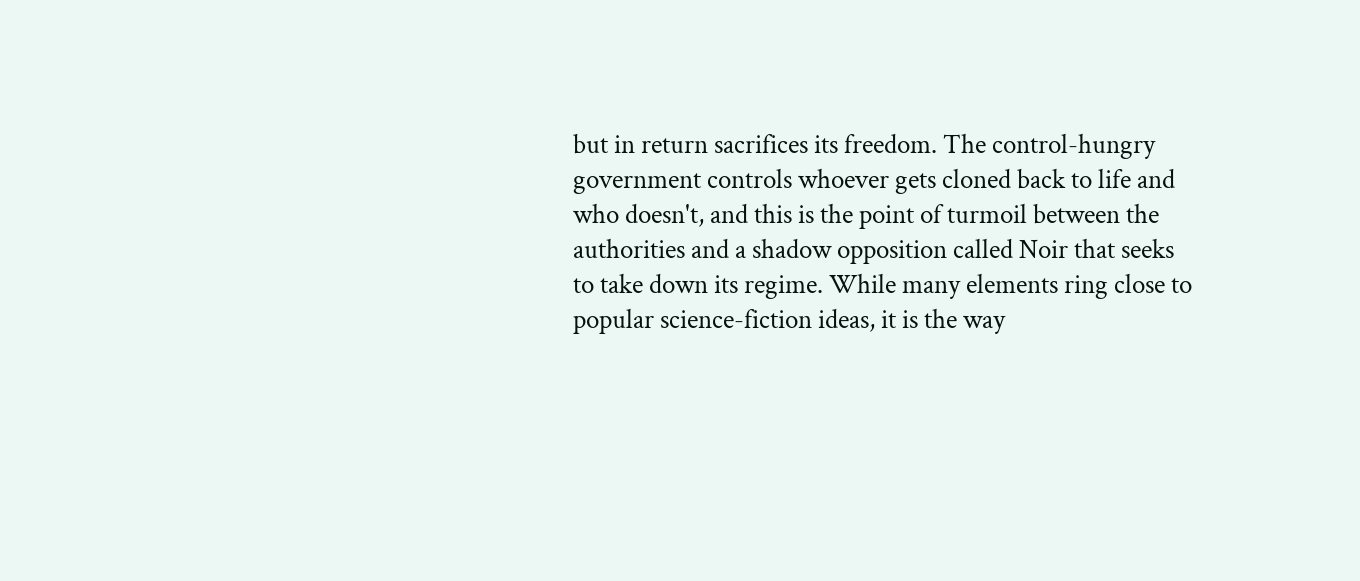but in return sacrifices its freedom. The control-hungry government controls whoever gets cloned back to life and who doesn't, and this is the point of turmoil between the authorities and a shadow opposition called Noir that seeks to take down its regime. While many elements ring close to popular science-fiction ideas, it is the way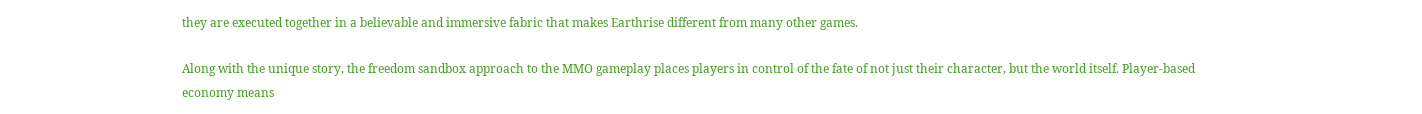they are executed together in a believable and immersive fabric that makes Earthrise different from many other games.

Along with the unique story, the freedom sandbox approach to the MMO gameplay places players in control of the fate of not just their character, but the world itself. Player-based economy means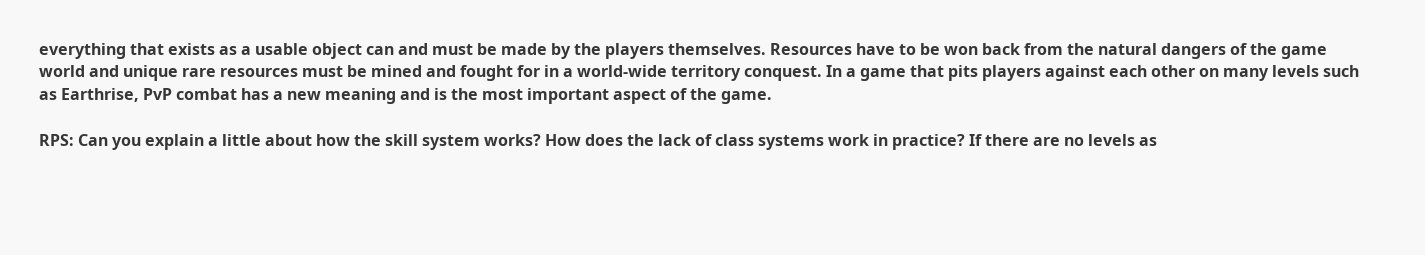everything that exists as a usable object can and must be made by the players themselves. Resources have to be won back from the natural dangers of the game world and unique rare resources must be mined and fought for in a world-wide territory conquest. In a game that pits players against each other on many levels such as Earthrise, PvP combat has a new meaning and is the most important aspect of the game.

RPS: Can you explain a little about how the skill system works? How does the lack of class systems work in practice? If there are no levels as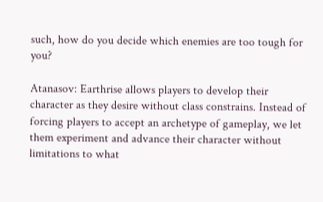such, how do you decide which enemies are too tough for you?

Atanasov: Earthrise allows players to develop their character as they desire without class constrains. Instead of forcing players to accept an archetype of gameplay, we let them experiment and advance their character without limitations to what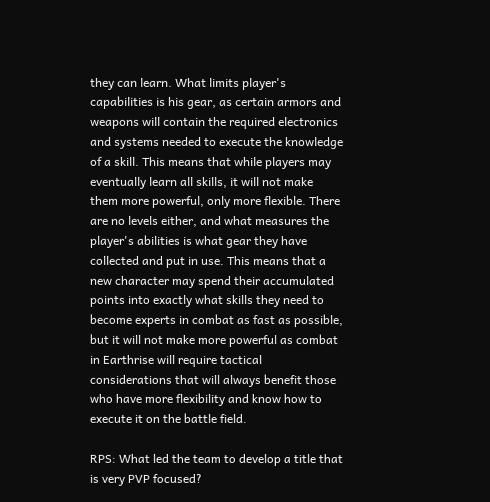they can learn. What limits player's capabilities is his gear, as certain armors and weapons will contain the required electronics and systems needed to execute the knowledge of a skill. This means that while players may eventually learn all skills, it will not make them more powerful, only more flexible. There are no levels either, and what measures the player's abilities is what gear they have collected and put in use. This means that a new character may spend their accumulated points into exactly what skills they need to become experts in combat as fast as possible, but it will not make more powerful as combat in Earthrise will require tactical considerations that will always benefit those who have more flexibility and know how to execute it on the battle field.

RPS: What led the team to develop a title that is very PVP focused?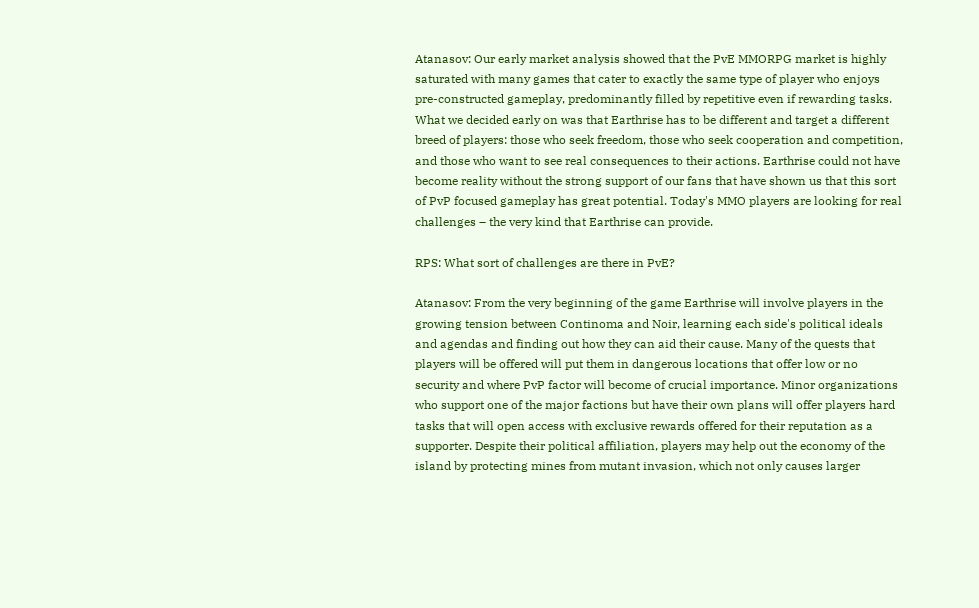Atanasov: Our early market analysis showed that the PvE MMORPG market is highly saturated with many games that cater to exactly the same type of player who enjoys pre-constructed gameplay, predominantly filled by repetitive even if rewarding tasks. What we decided early on was that Earthrise has to be different and target a different breed of players: those who seek freedom, those who seek cooperation and competition, and those who want to see real consequences to their actions. Earthrise could not have become reality without the strong support of our fans that have shown us that this sort of PvP focused gameplay has great potential. Today's MMO players are looking for real challenges – the very kind that Earthrise can provide.

RPS: What sort of challenges are there in PvE?

Atanasov: From the very beginning of the game Earthrise will involve players in the growing tension between Continoma and Noir, learning each side's political ideals and agendas and finding out how they can aid their cause. Many of the quests that players will be offered will put them in dangerous locations that offer low or no security and where PvP factor will become of crucial importance. Minor organizations who support one of the major factions but have their own plans will offer players hard tasks that will open access with exclusive rewards offered for their reputation as a supporter. Despite their political affiliation, players may help out the economy of the island by protecting mines from mutant invasion, which not only causes larger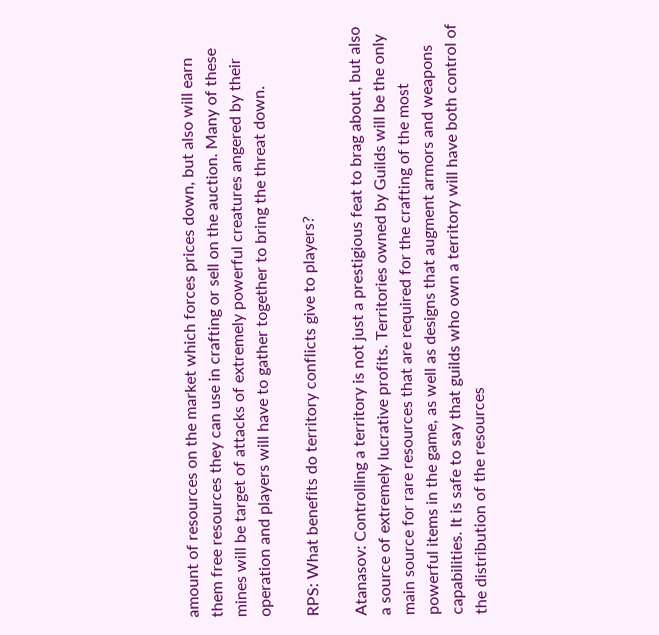amount of resources on the market which forces prices down, but also will earn them free resources they can use in crafting or sell on the auction. Many of these mines will be target of attacks of extremely powerful creatures angered by their operation and players will have to gather together to bring the threat down.

RPS: What benefits do territory conflicts give to players?

Atanasov: Controlling a territory is not just a prestigious feat to brag about, but also a source of extremely lucrative profits. Territories owned by Guilds will be the only main source for rare resources that are required for the crafting of the most powerful items in the game, as well as designs that augment armors and weapons capabilities. It is safe to say that guilds who own a territory will have both control of the distribution of the resources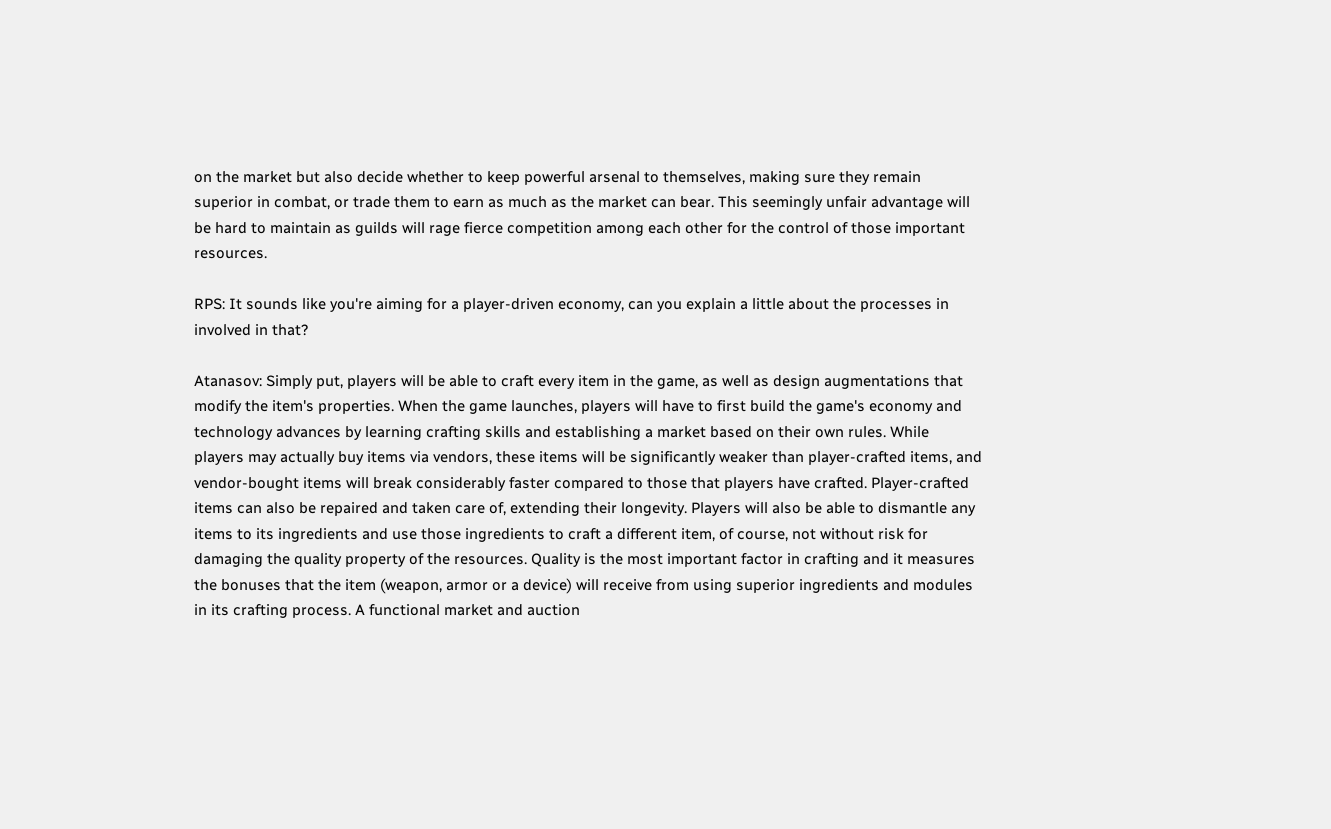on the market but also decide whether to keep powerful arsenal to themselves, making sure they remain superior in combat, or trade them to earn as much as the market can bear. This seemingly unfair advantage will be hard to maintain as guilds will rage fierce competition among each other for the control of those important resources.

RPS: It sounds like you're aiming for a player-driven economy, can you explain a little about the processes in involved in that?

Atanasov: Simply put, players will be able to craft every item in the game, as well as design augmentations that modify the item's properties. When the game launches, players will have to first build the game's economy and technology advances by learning crafting skills and establishing a market based on their own rules. While players may actually buy items via vendors, these items will be significantly weaker than player-crafted items, and vendor-bought items will break considerably faster compared to those that players have crafted. Player-crafted items can also be repaired and taken care of, extending their longevity. Players will also be able to dismantle any items to its ingredients and use those ingredients to craft a different item, of course, not without risk for damaging the quality property of the resources. Quality is the most important factor in crafting and it measures the bonuses that the item (weapon, armor or a device) will receive from using superior ingredients and modules in its crafting process. A functional market and auction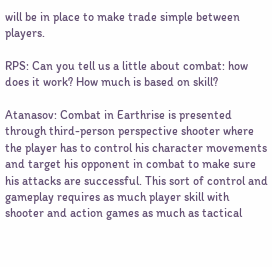will be in place to make trade simple between players.

RPS: Can you tell us a little about combat: how does it work? How much is based on skill?

Atanasov: Combat in Earthrise is presented through third-person perspective shooter where the player has to control his character movements and target his opponent in combat to make sure his attacks are successful. This sort of control and gameplay requires as much player skill with shooter and action games as much as tactical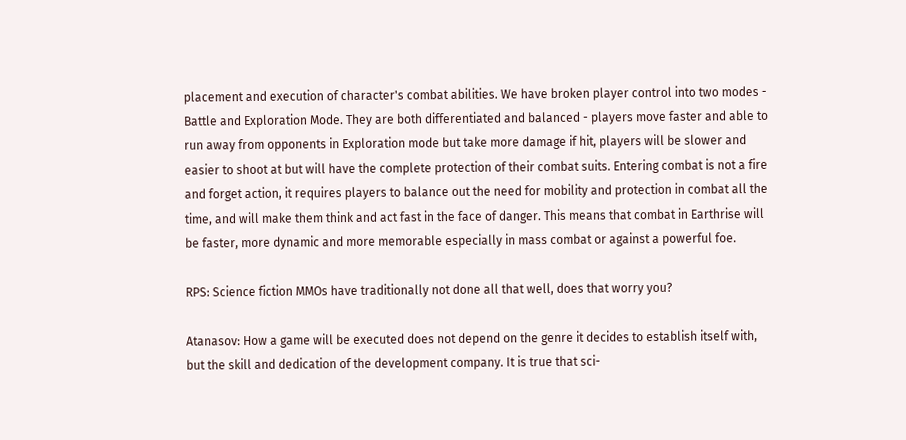placement and execution of character's combat abilities. We have broken player control into two modes - Battle and Exploration Mode. They are both differentiated and balanced - players move faster and able to run away from opponents in Exploration mode but take more damage if hit, players will be slower and easier to shoot at but will have the complete protection of their combat suits. Entering combat is not a fire and forget action, it requires players to balance out the need for mobility and protection in combat all the time, and will make them think and act fast in the face of danger. This means that combat in Earthrise will be faster, more dynamic and more memorable especially in mass combat or against a powerful foe.

RPS: Science fiction MMOs have traditionally not done all that well, does that worry you?

Atanasov: How a game will be executed does not depend on the genre it decides to establish itself with, but the skill and dedication of the development company. It is true that sci-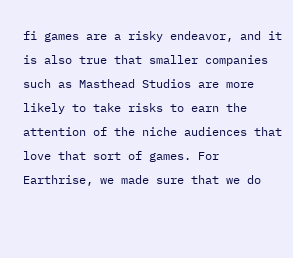fi games are a risky endeavor, and it is also true that smaller companies such as Masthead Studios are more likely to take risks to earn the attention of the niche audiences that love that sort of games. For Earthrise, we made sure that we do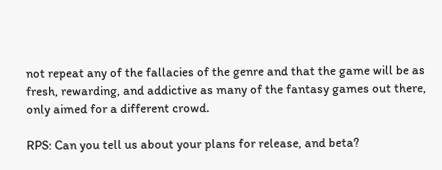not repeat any of the fallacies of the genre and that the game will be as fresh, rewarding, and addictive as many of the fantasy games out there, only aimed for a different crowd.

RPS: Can you tell us about your plans for release, and beta?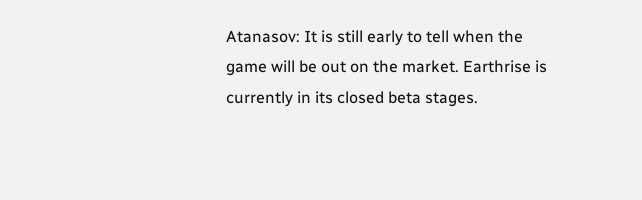Atanasov: It is still early to tell when the game will be out on the market. Earthrise is currently in its closed beta stages.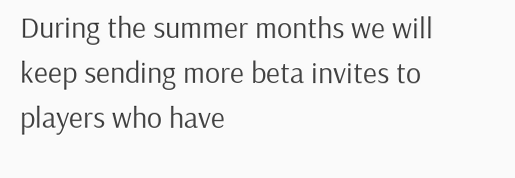During the summer months we will keep sending more beta invites to players who have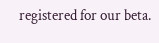registered for our beta.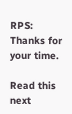RPS: Thanks for your time.

Read this next